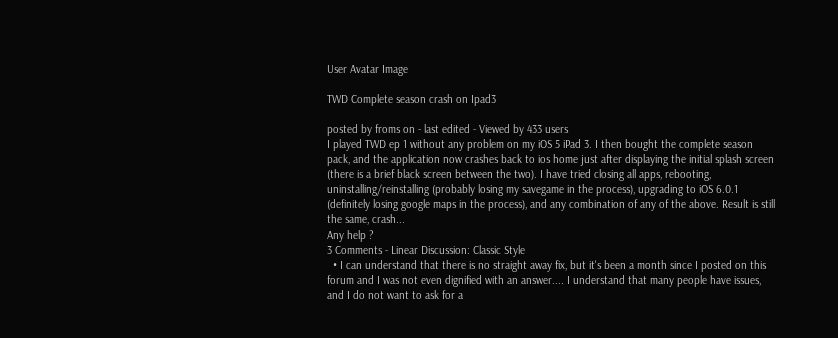User Avatar Image

TWD Complete season crash on Ipad3

posted by froms on - last edited - Viewed by 433 users
I played TWD ep 1 without any problem on my iOS 5 iPad 3. I then bought the complete season pack, and the application now crashes back to ios home just after displaying the initial splash screen (there is a brief black screen between the two). I have tried closing all apps, rebooting, uninstalling/reinstalling (probably losing my savegame in the process), upgrading to iOS 6.0.1 (definitely losing google maps in the process), and any combination of any of the above. Result is still the same, crash...
Any help ?
3 Comments - Linear Discussion: Classic Style
  • I can understand that there is no straight away fix, but it's been a month since I posted on this forum and I was not even dignified with an answer.... I understand that many people have issues, and I do not want to ask for a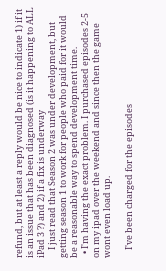refund, but at least a reply would be nice to indicate 1) if it is an issue that has been diagnosed (is it happening to ALL iPad 3 ?) and 2) if a fix is underway
    I just read that Season 2 was under development, but getting season 1 to work for people who paid for it would be a reasonable way to spend development time.
  • I'm having the exact problem. I purchased episodes 2-5 on my ipad over the weekend and since then the game wont even load up.

    I've been charged for the episodes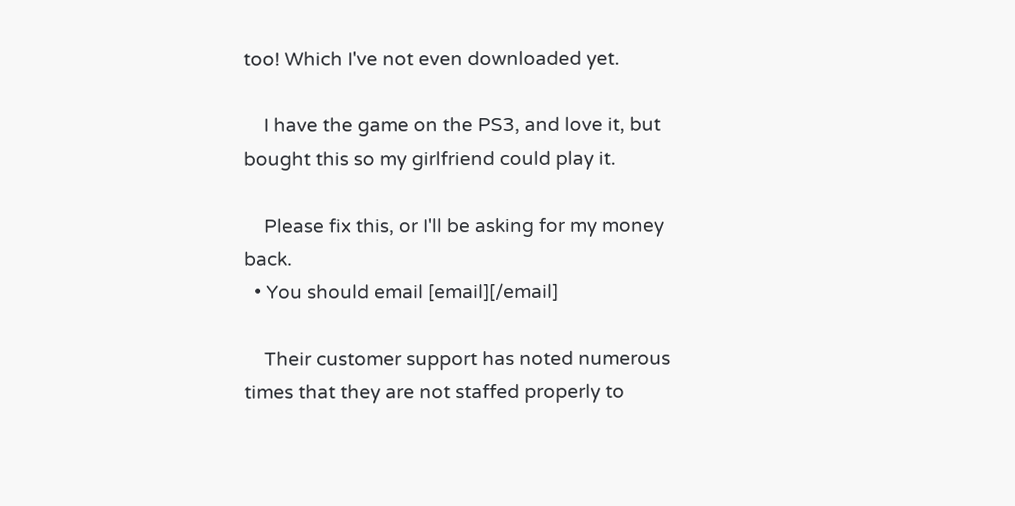too! Which I've not even downloaded yet.

    I have the game on the PS3, and love it, but bought this so my girlfriend could play it.

    Please fix this, or I'll be asking for my money back.
  • You should email [email][/email]

    Their customer support has noted numerous times that they are not staffed properly to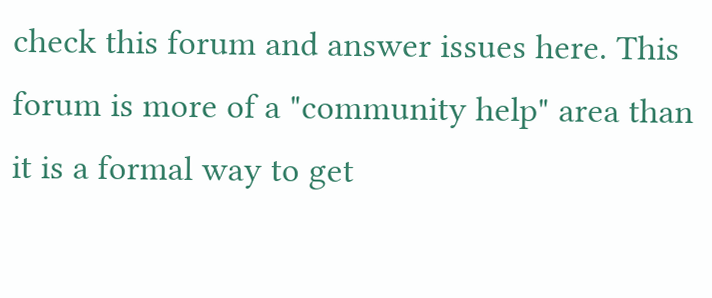check this forum and answer issues here. This forum is more of a "community help" area than it is a formal way to get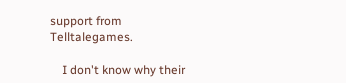support from Telltalegames.

    I don't know why their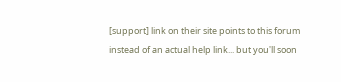[support] link on their site points to this forum instead of an actual help link... but you'll soon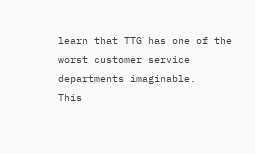learn that TTG has one of the worst customer service departments imaginable.
This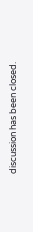discussion has been closed.